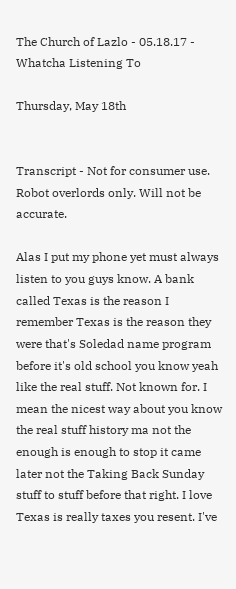The Church of Lazlo - 05.18.17 - Whatcha Listening To

Thursday, May 18th


Transcript - Not for consumer use. Robot overlords only. Will not be accurate.

Alas I put my phone yet must always listen to you guys know. A bank called Texas is the reason I remember Texas is the reason they were that's Soledad name program before it's old school you know yeah like the real stuff. Not known for. I mean the nicest way about you know the real stuff history ma not the enough is enough to stop it came later not the Taking Back Sunday stuff to stuff before that right. I love Texas is really taxes you resent. I've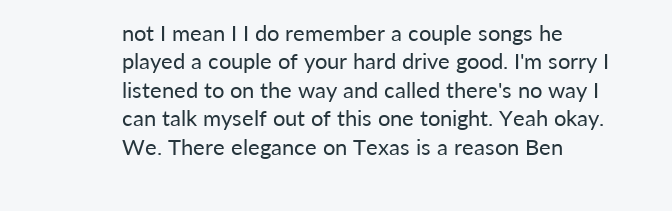not I mean I I do remember a couple songs he played a couple of your hard drive good. I'm sorry I listened to on the way and called there's no way I can talk myself out of this one tonight. Yeah okay. We. There elegance on Texas is a reason Ben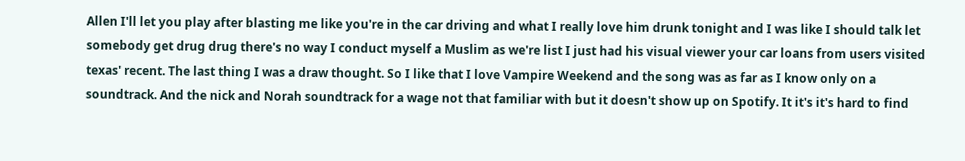Allen I'll let you play after blasting me like you're in the car driving and what I really love him drunk tonight and I was like I should talk let somebody get drug drug there's no way I conduct myself a Muslim as we're list I just had his visual viewer your car loans from users visited texas' recent. The last thing I was a draw thought. So I like that I love Vampire Weekend and the song was as far as I know only on a soundtrack. And the nick and Norah soundtrack for a wage not that familiar with but it doesn't show up on Spotify. It it's it's hard to find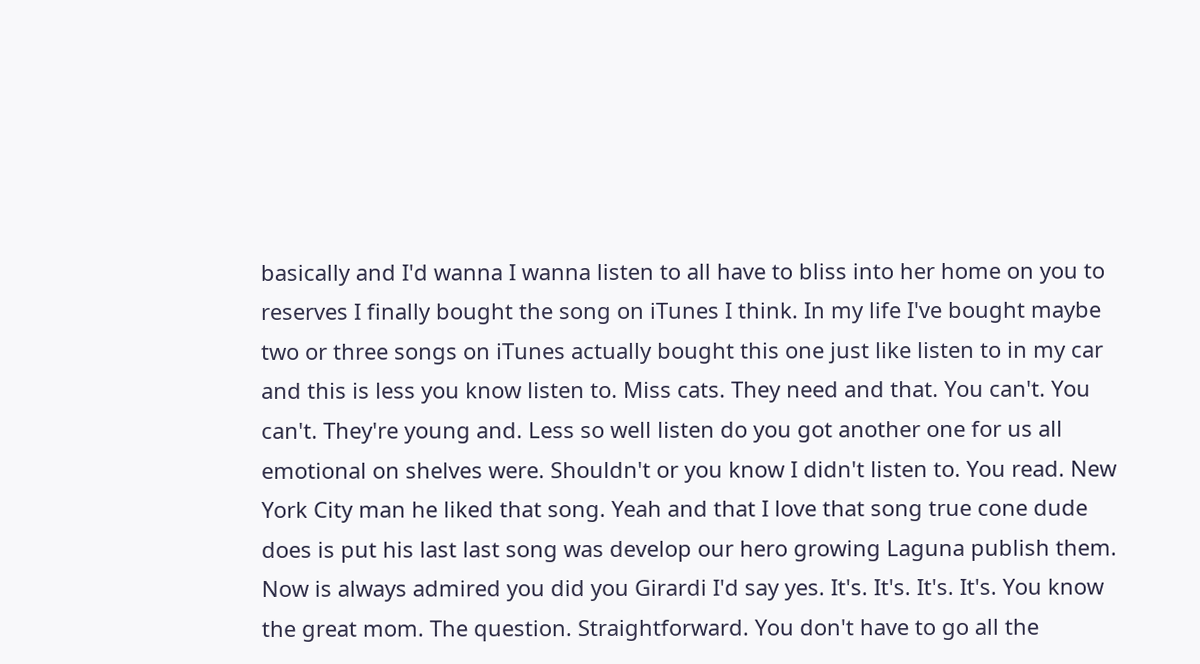basically and I'd wanna I wanna listen to all have to bliss into her home on you to reserves I finally bought the song on iTunes I think. In my life I've bought maybe two or three songs on iTunes actually bought this one just like listen to in my car and this is less you know listen to. Miss cats. They need and that. You can't. You can't. They're young and. Less so well listen do you got another one for us all emotional on shelves were. Shouldn't or you know I didn't listen to. You read. New York City man he liked that song. Yeah and that I love that song true cone dude does is put his last last song was develop our hero growing Laguna publish them. Now is always admired you did you Girardi I'd say yes. It's. It's. It's. It's. You know the great mom. The question. Straightforward. You don't have to go all the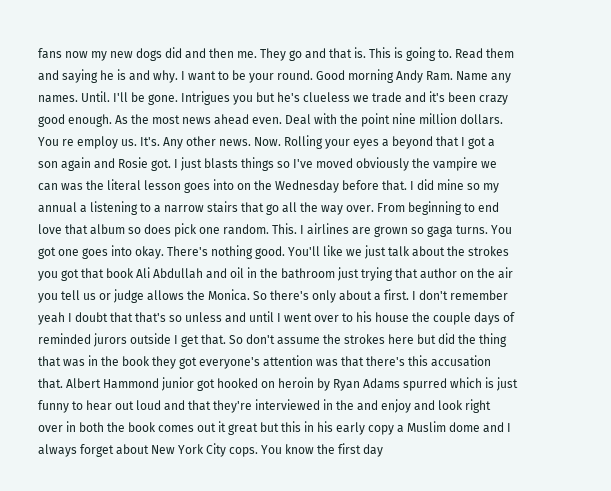fans now my new dogs did and then me. They go and that is. This is going to. Read them and saying he is and why. I want to be your round. Good morning Andy Ram. Name any names. Until. I'll be gone. Intrigues you but he's clueless we trade and it's been crazy good enough. As the most news ahead even. Deal with the point nine million dollars. You re employ us. It's. Any other news. Now. Rolling your eyes a beyond that I got a son again and Rosie got. I just blasts things so I've moved obviously the vampire we can was the literal lesson goes into on the Wednesday before that. I did mine so my annual a listening to a narrow stairs that go all the way over. From beginning to end love that album so does pick one random. This. I airlines are grown so gaga turns. You got one goes into okay. There's nothing good. You'll like we just talk about the strokes you got that book Ali Abdullah and oil in the bathroom just trying that author on the air you tell us or judge allows the Monica. So there's only about a first. I don't remember yeah I doubt that that's so unless and until I went over to his house the couple days of reminded jurors outside I get that. So don't assume the strokes here but did the thing that was in the book they got everyone's attention was that there's this accusation that. Albert Hammond junior got hooked on heroin by Ryan Adams spurred which is just funny to hear out loud and that they're interviewed in the and enjoy and look right over in both the book comes out it great but this in his early copy a Muslim dome and I always forget about New York City cops. You know the first day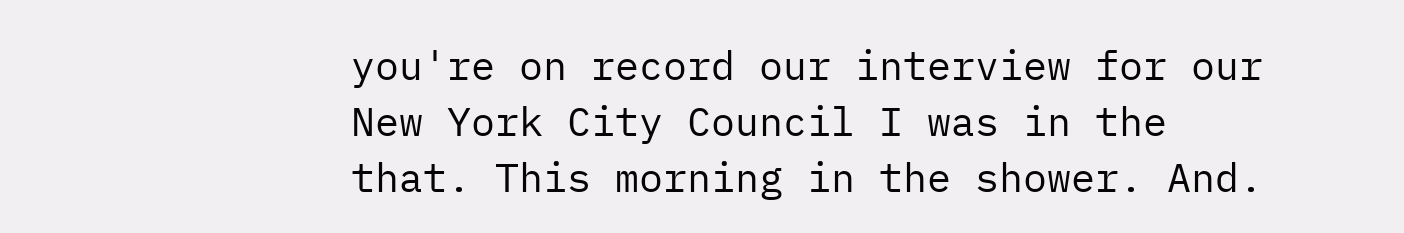you're on record our interview for our New York City Council I was in the that. This morning in the shower. And.